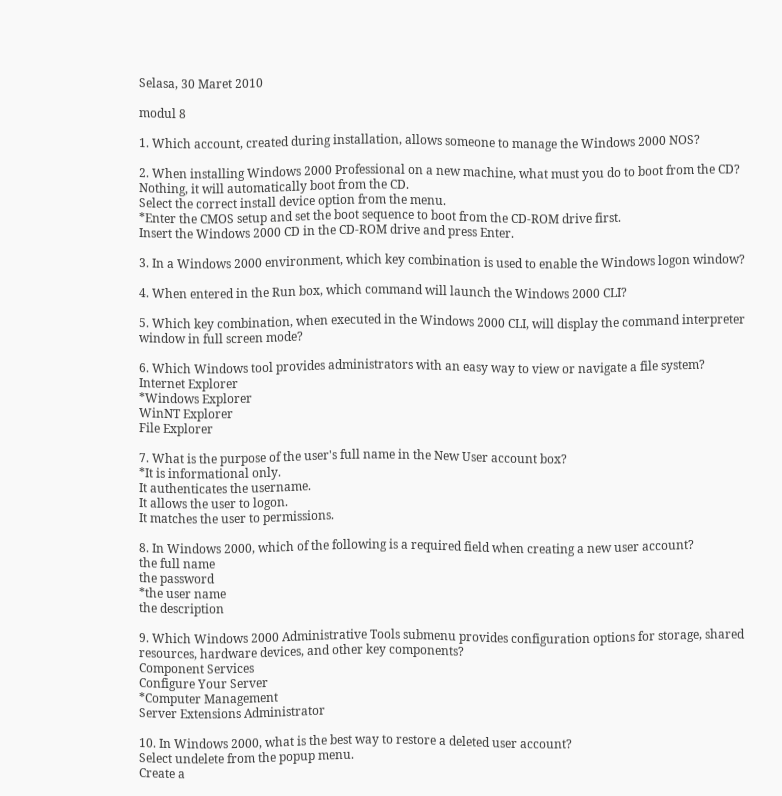Selasa, 30 Maret 2010

modul 8

1. Which account, created during installation, allows someone to manage the Windows 2000 NOS?

2. When installing Windows 2000 Professional on a new machine, what must you do to boot from the CD?
Nothing, it will automatically boot from the CD.
Select the correct install device option from the menu.
*Enter the CMOS setup and set the boot sequence to boot from the CD-ROM drive first.
Insert the Windows 2000 CD in the CD-ROM drive and press Enter.

3. In a Windows 2000 environment, which key combination is used to enable the Windows logon window?

4. When entered in the Run box, which command will launch the Windows 2000 CLI?

5. Which key combination, when executed in the Windows 2000 CLI, will display the command interpreter window in full screen mode?

6. Which Windows tool provides administrators with an easy way to view or navigate a file system?
Internet Explorer
*Windows Explorer
WinNT Explorer
File Explorer

7. What is the purpose of the user's full name in the New User account box?
*It is informational only.
It authenticates the username.
It allows the user to logon.
It matches the user to permissions.

8. In Windows 2000, which of the following is a required field when creating a new user account?
the full name
the password
*the user name
the description

9. Which Windows 2000 Administrative Tools submenu provides configuration options for storage, shared resources, hardware devices, and other key components?
Component Services
Configure Your Server
*Computer Management
Server Extensions Administrator

10. In Windows 2000, what is the best way to restore a deleted user account?
Select undelete from the popup menu.
Create a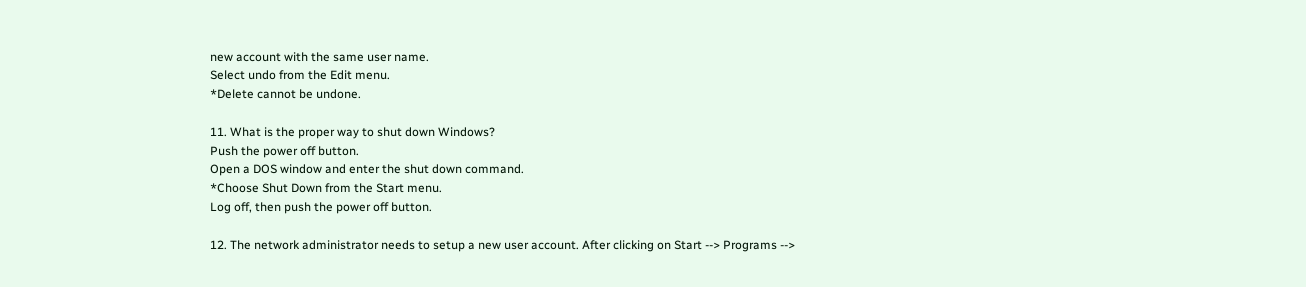new account with the same user name.
Select undo from the Edit menu.
*Delete cannot be undone.

11. What is the proper way to shut down Windows?
Push the power off button.
Open a DOS window and enter the shut down command.
*Choose Shut Down from the Start menu.
Log off, then push the power off button.

12. The network administrator needs to setup a new user account. After clicking on Start --> Programs -->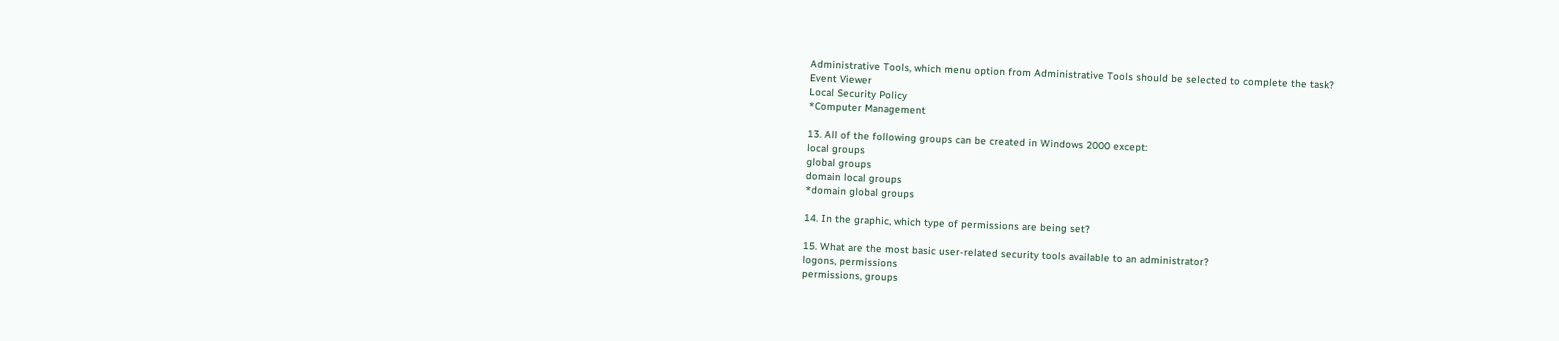Administrative Tools, which menu option from Administrative Tools should be selected to complete the task?
Event Viewer
Local Security Policy
*Computer Management

13. All of the following groups can be created in Windows 2000 except:
local groups
global groups
domain local groups
*domain global groups

14. In the graphic, which type of permissions are being set?

15. What are the most basic user-related security tools available to an administrator?
logons, permissions
permissions, groups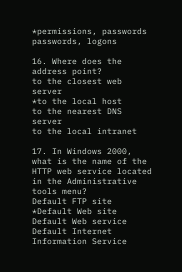*permissions, passwords
passwords, logons

16. Where does the address point?
to the closest web server
*to the local host
to the nearest DNS server
to the local intranet

17. In Windows 2000, what is the name of the HTTP web service located in the Administrative tools menu?
Default FTP site
*Default Web site
Default Web service
Default Internet Information Service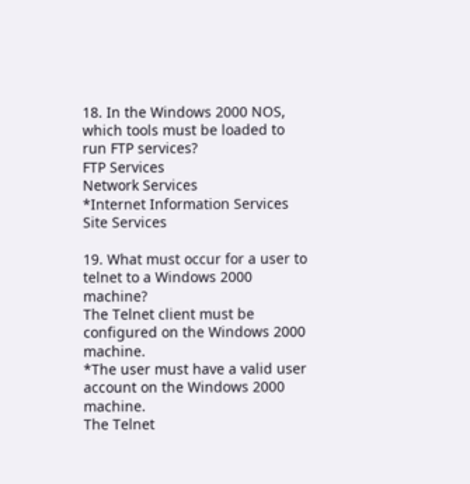18. In the Windows 2000 NOS, which tools must be loaded to run FTP services?
FTP Services
Network Services
*Internet Information Services
Site Services

19. What must occur for a user to telnet to a Windows 2000 machine?
The Telnet client must be configured on the Windows 2000 machine.
*The user must have a valid user account on the Windows 2000 machine.
The Telnet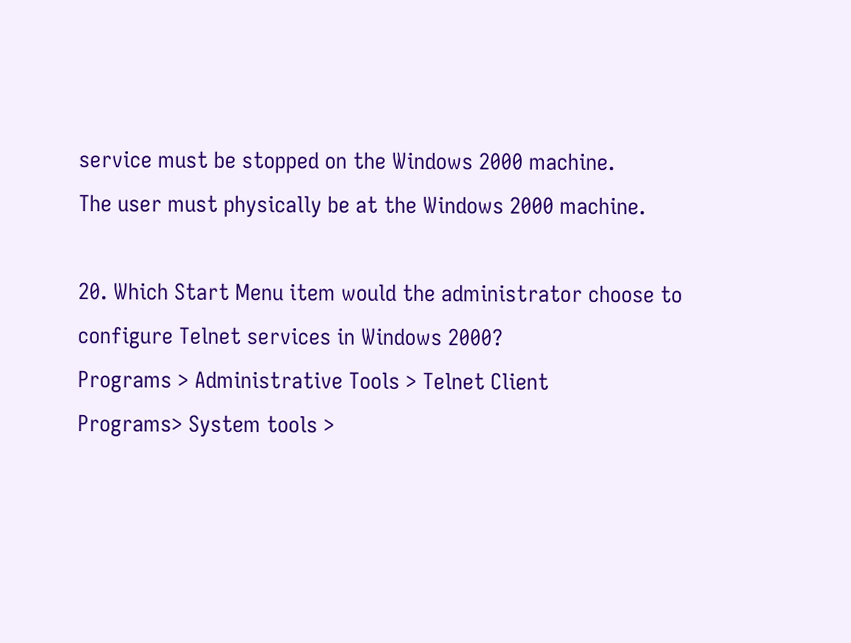service must be stopped on the Windows 2000 machine.
The user must physically be at the Windows 2000 machine.

20. Which Start Menu item would the administrator choose to configure Telnet services in Windows 2000?
Programs > Administrative Tools > Telnet Client
Programs> System tools >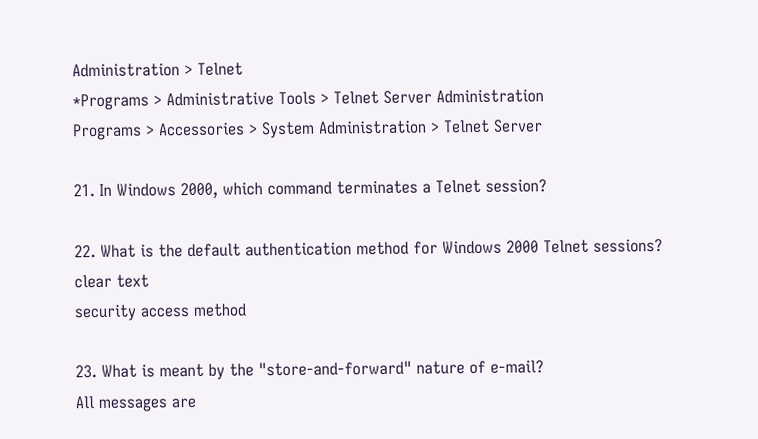Administration > Telnet
*Programs > Administrative Tools > Telnet Server Administration
Programs > Accessories > System Administration > Telnet Server

21. In Windows 2000, which command terminates a Telnet session?

22. What is the default authentication method for Windows 2000 Telnet sessions?
clear text
security access method

23. What is meant by the "store-and-forward" nature of e-mail?
All messages are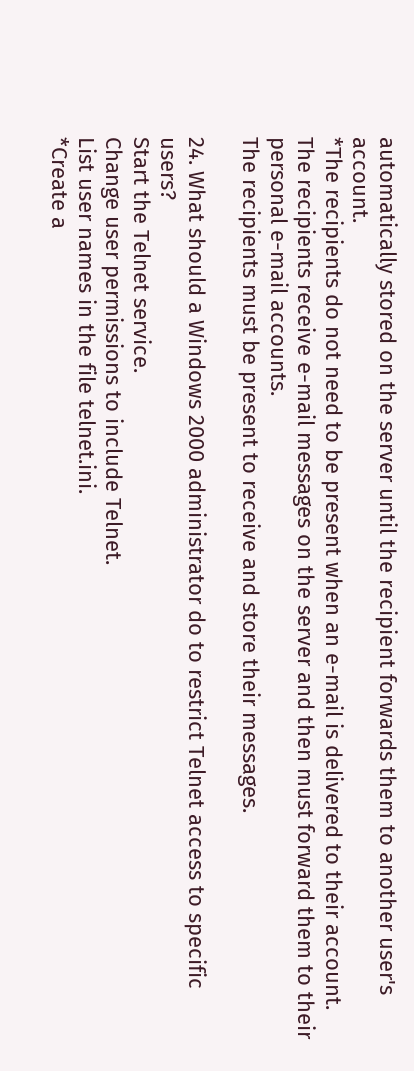automatically stored on the server until the recipient forwards them to another user's account.
*The recipients do not need to be present when an e-mail is delivered to their account.
The recipients receive e-mail messages on the server and then must forward them to their personal e-mail accounts.
The recipients must be present to receive and store their messages.

24. What should a Windows 2000 administrator do to restrict Telnet access to specific users?
Start the Telnet service.
Change user permissions to include Telnet.
List user names in the file telnet.ini.
*Create a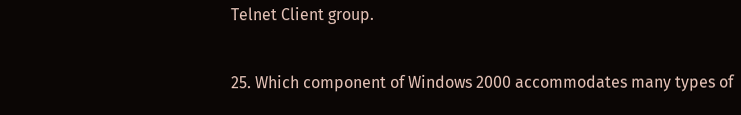Telnet Client group.

25. Which component of Windows 2000 accommodates many types of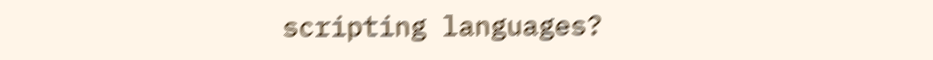scripting languages?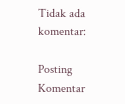Tidak ada komentar:

Posting Komentar